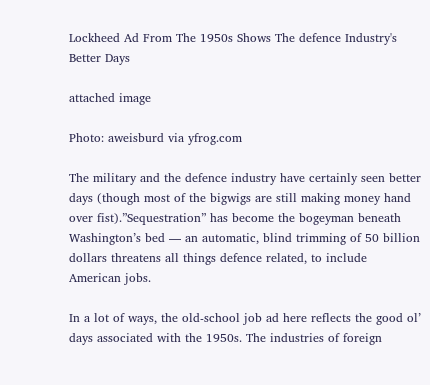Lockheed Ad From The 1950s Shows The defence Industry's Better Days

attached image

Photo: aweisburd via yfrog.com

The military and the defence industry have certainly seen better days (though most of the bigwigs are still making money hand over fist).”Sequestration” has become the bogeyman beneath Washington’s bed — an automatic, blind trimming of 50 billion dollars threatens all things defence related, to include American jobs.

In a lot of ways, the old-school job ad here reflects the good ol’ days associated with the 1950s. The industries of foreign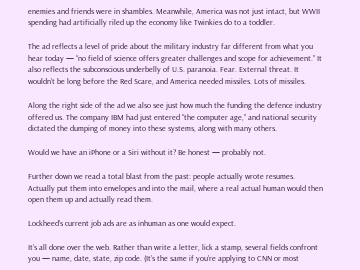enemies and friends were in shambles. Meanwhile, America was not just intact, but WWII spending had artificially riled up the economy like Twinkies do to a toddler.

The ad reflects a level of pride about the military industry far different from what you hear today — “no field of science offers greater challenges and scope for achievement.” It also reflects the subconscious underbelly of U.S. paranoia. Fear. External threat. It wouldn’t be long before the Red Scare, and America needed missiles. Lots of missiles.

Along the right side of the ad we also see just how much the funding the defence industry offered us. The company IBM had just entered “the computer age,” and national security dictated the dumping of money into these systems, along with many others.

Would we have an iPhone or a Siri without it? Be honest — probably not.

Further down we read a total blast from the past: people actually wrote resumes. Actually put them into envelopes and into the mail, where a real actual human would then open them up and actually read them.

Lockheed’s current job ads are as inhuman as one would expect.

It’s all done over the web. Rather than write a letter, lick a stamp, several fields confront you — name, date, state, zip code. (It’s the same if you’re applying to CNN or most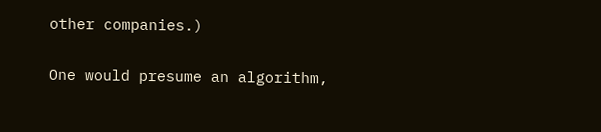other companies.)

One would presume an algorithm,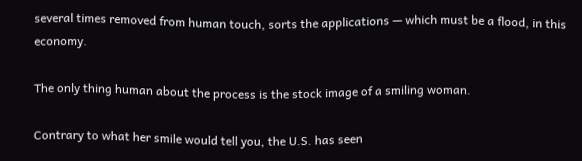several times removed from human touch, sorts the applications — which must be a flood, in this economy.

The only thing human about the process is the stock image of a smiling woman.

Contrary to what her smile would tell you, the U.S. has seen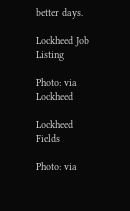better days.

Lockheed Job Listing

Photo: via Lockheed

Lockheed Fields

Photo: via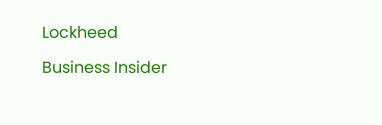Lockheed

Business Insider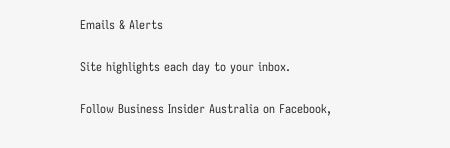Emails & Alerts

Site highlights each day to your inbox.

Follow Business Insider Australia on Facebook,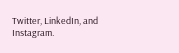Twitter, LinkedIn, and Instagram.